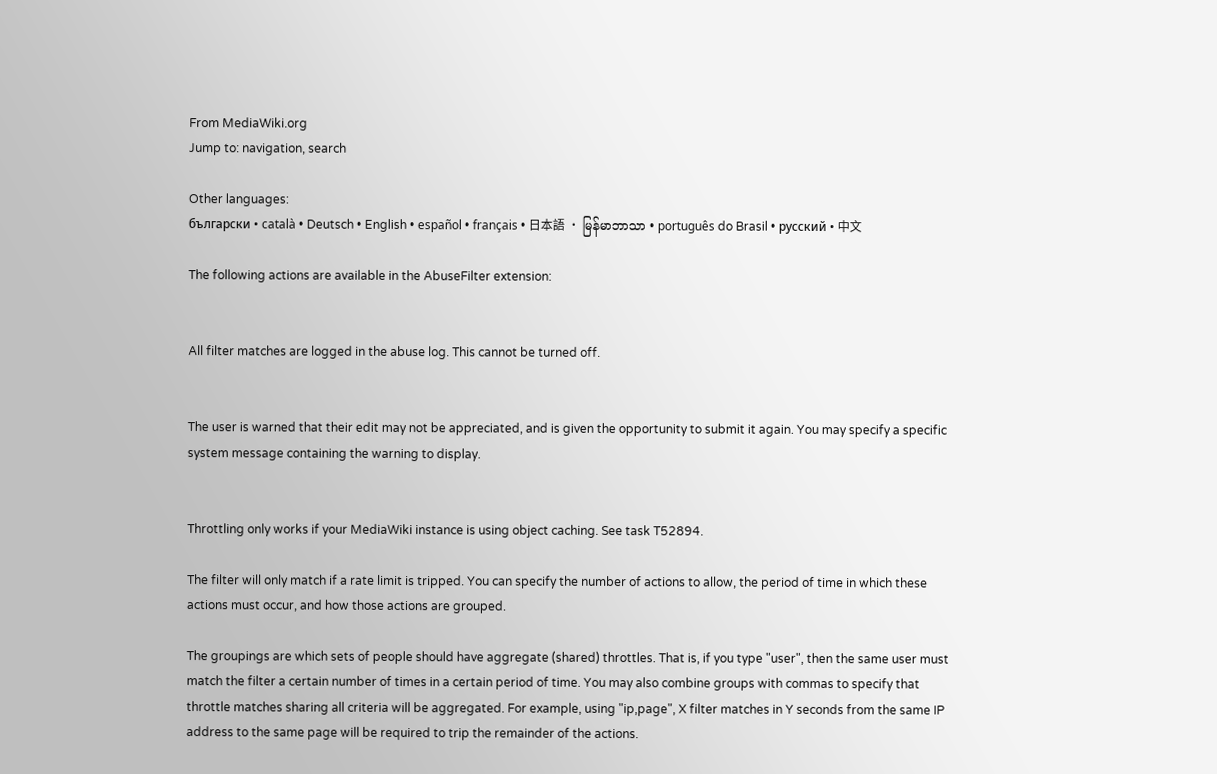From MediaWiki.org
Jump to: navigation, search

Other languages:
български • català • Deutsch • English • español • français • 日本語 • မြန်မာဘာသာ • português do Brasil • русский • 中文

The following actions are available in the AbuseFilter extension:


All filter matches are logged in the abuse log. This cannot be turned off.


The user is warned that their edit may not be appreciated, and is given the opportunity to submit it again. You may specify a specific system message containing the warning to display.


Throttling only works if your MediaWiki instance is using object caching. See task T52894.

The filter will only match if a rate limit is tripped. You can specify the number of actions to allow, the period of time in which these actions must occur, and how those actions are grouped.

The groupings are which sets of people should have aggregate (shared) throttles. That is, if you type "user", then the same user must match the filter a certain number of times in a certain period of time. You may also combine groups with commas to specify that throttle matches sharing all criteria will be aggregated. For example, using "ip,page", X filter matches in Y seconds from the same IP address to the same page will be required to trip the remainder of the actions.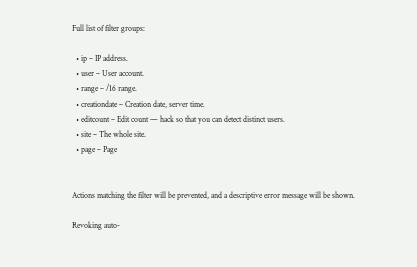Full list of filter groups:

  • ip – IP address.
  • user – User account.
  • range – /16 range.
  • creationdate – Creation date, server time.
  • editcount – Edit count — hack so that you can detect distinct users.
  • site – The whole site.
  • page – Page


Actions matching the filter will be prevented, and a descriptive error message will be shown.

Revoking auto-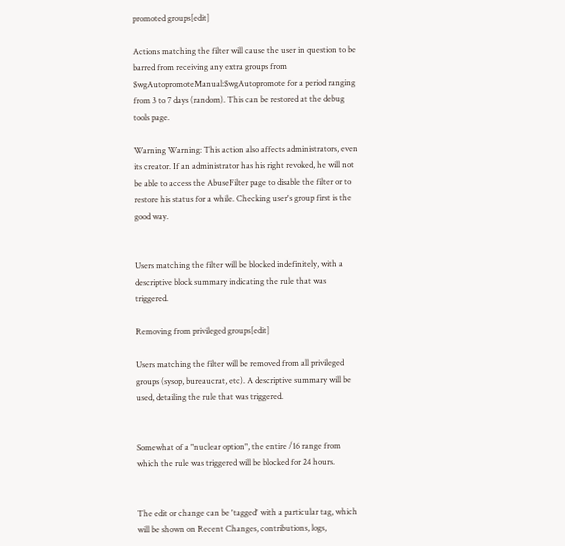promoted groups[edit]

Actions matching the filter will cause the user in question to be barred from receiving any extra groups from $wgAutopromoteManual:$wgAutopromote for a period ranging from 3 to 7 days (random). This can be restored at the debug tools page.

Warning Warning: This action also affects administrators, even its creator. If an administrator has his right revoked, he will not be able to access the AbuseFilter page to disable the filter or to restore his status for a while. Checking user's group first is the good way.


Users matching the filter will be blocked indefinitely, with a descriptive block summary indicating the rule that was triggered.

Removing from privileged groups[edit]

Users matching the filter will be removed from all privileged groups (sysop, bureaucrat, etc). A descriptive summary will be used, detailing the rule that was triggered.


Somewhat of a "nuclear option", the entire /16 range from which the rule was triggered will be blocked for 24 hours.


The edit or change can be 'tagged' with a particular tag, which will be shown on Recent Changes, contributions, logs,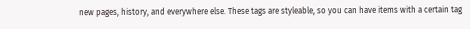new pages, history, and everywhere else. These tags are styleable, so you can have items with a certain tag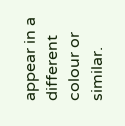appear in a different colour or similar.